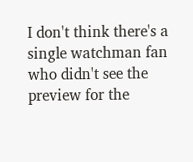I don't think there's a single watchman fan who didn't see the preview for the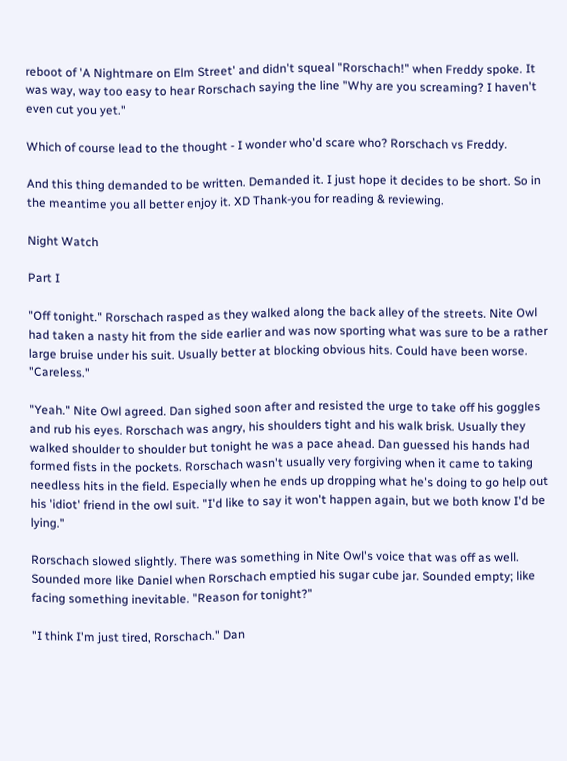reboot of 'A Nightmare on Elm Street' and didn't squeal "Rorschach!" when Freddy spoke. It was way, way too easy to hear Rorschach saying the line "Why are you screaming? I haven't even cut you yet."

Which of course lead to the thought - I wonder who'd scare who? Rorschach vs Freddy.

And this thing demanded to be written. Demanded it. I just hope it decides to be short. So in the meantime you all better enjoy it. XD Thank-you for reading & reviewing.

Night Watch

Part I

"Off tonight." Rorschach rasped as they walked along the back alley of the streets. Nite Owl had taken a nasty hit from the side earlier and was now sporting what was sure to be a rather large bruise under his suit. Usually better at blocking obvious hits. Could have been worse. "Careless."

"Yeah." Nite Owl agreed. Dan sighed soon after and resisted the urge to take off his goggles and rub his eyes. Rorschach was angry, his shoulders tight and his walk brisk. Usually they walked shoulder to shoulder but tonight he was a pace ahead. Dan guessed his hands had formed fists in the pockets. Rorschach wasn't usually very forgiving when it came to taking needless hits in the field. Especially when he ends up dropping what he's doing to go help out his 'idiot' friend in the owl suit. "I'd like to say it won't happen again, but we both know I'd be lying."

Rorschach slowed slightly. There was something in Nite Owl's voice that was off as well. Sounded more like Daniel when Rorschach emptied his sugar cube jar. Sounded empty; like facing something inevitable. "Reason for tonight?"

"I think I'm just tired, Rorschach." Dan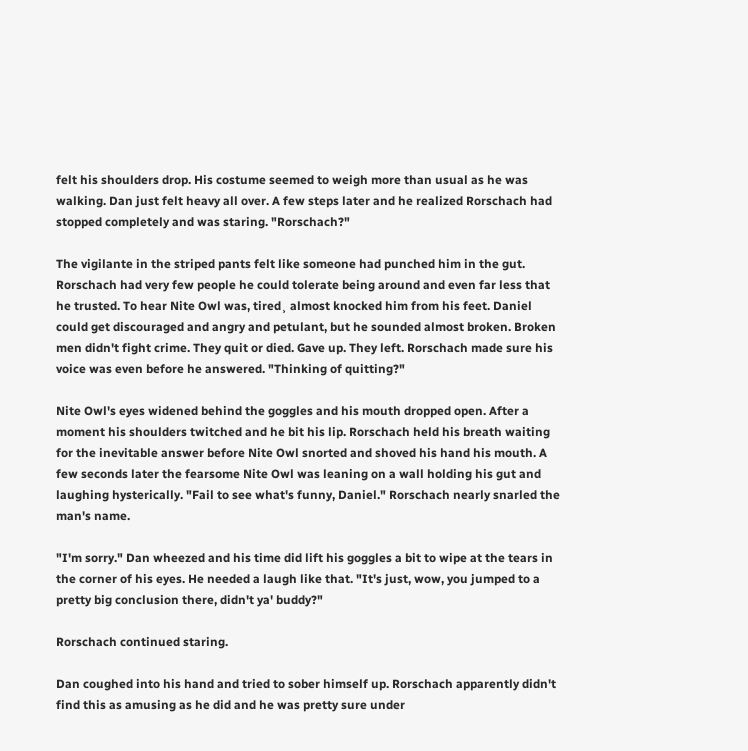felt his shoulders drop. His costume seemed to weigh more than usual as he was walking. Dan just felt heavy all over. A few steps later and he realized Rorschach had stopped completely and was staring. "Rorschach?"

The vigilante in the striped pants felt like someone had punched him in the gut. Rorschach had very few people he could tolerate being around and even far less that he trusted. To hear Nite Owl was, tired¸ almost knocked him from his feet. Daniel could get discouraged and angry and petulant, but he sounded almost broken. Broken men didn't fight crime. They quit or died. Gave up. They left. Rorschach made sure his voice was even before he answered. "Thinking of quitting?"

Nite Owl's eyes widened behind the goggles and his mouth dropped open. After a moment his shoulders twitched and he bit his lip. Rorschach held his breath waiting for the inevitable answer before Nite Owl snorted and shoved his hand his mouth. A few seconds later the fearsome Nite Owl was leaning on a wall holding his gut and laughing hysterically. "Fail to see what's funny, Daniel." Rorschach nearly snarled the man's name.

"I'm sorry." Dan wheezed and his time did lift his goggles a bit to wipe at the tears in the corner of his eyes. He needed a laugh like that. "It's just, wow, you jumped to a pretty big conclusion there, didn't ya' buddy?"

Rorschach continued staring.

Dan coughed into his hand and tried to sober himself up. Rorschach apparently didn't find this as amusing as he did and he was pretty sure under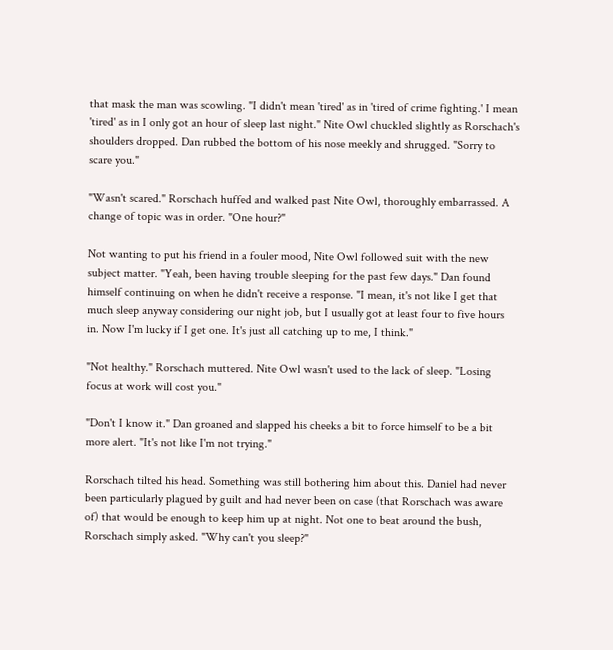that mask the man was scowling. "I didn't mean 'tired' as in 'tired of crime fighting.' I mean 'tired' as in I only got an hour of sleep last night." Nite Owl chuckled slightly as Rorschach's shoulders dropped. Dan rubbed the bottom of his nose meekly and shrugged. "Sorry to scare you."

"Wasn't scared." Rorschach huffed and walked past Nite Owl, thoroughly embarrassed. A change of topic was in order. "One hour?"

Not wanting to put his friend in a fouler mood, Nite Owl followed suit with the new subject matter. "Yeah, been having trouble sleeping for the past few days." Dan found himself continuing on when he didn't receive a response. "I mean, it's not like I get that much sleep anyway considering our night job, but I usually got at least four to five hours in. Now I'm lucky if I get one. It's just all catching up to me, I think."

"Not healthy." Rorschach muttered. Nite Owl wasn't used to the lack of sleep. "Losing focus at work will cost you."

"Don't I know it." Dan groaned and slapped his cheeks a bit to force himself to be a bit more alert. "It's not like I'm not trying."

Rorschach tilted his head. Something was still bothering him about this. Daniel had never been particularly plagued by guilt and had never been on case (that Rorschach was aware of) that would be enough to keep him up at night. Not one to beat around the bush, Rorschach simply asked. "Why can't you sleep?"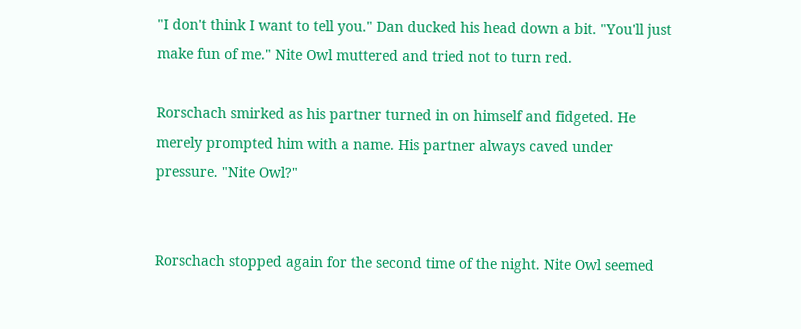"I don't think I want to tell you." Dan ducked his head down a bit. "You'll just make fun of me." Nite Owl muttered and tried not to turn red.

Rorschach smirked as his partner turned in on himself and fidgeted. He merely prompted him with a name. His partner always caved under pressure. "Nite Owl?"


Rorschach stopped again for the second time of the night. Nite Owl seemed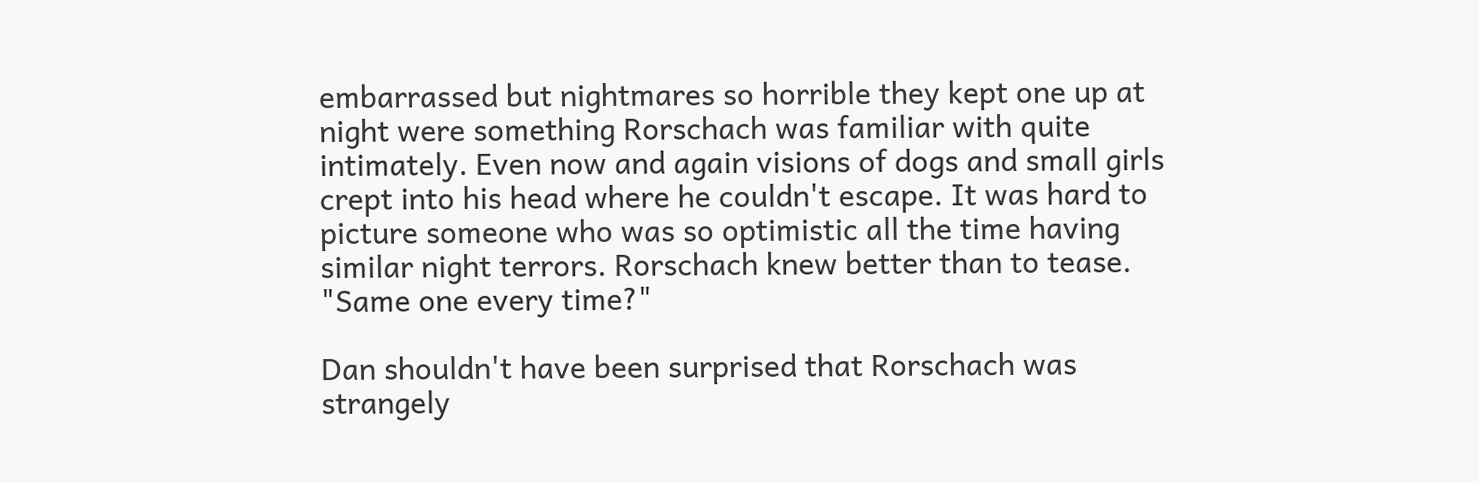embarrassed but nightmares so horrible they kept one up at night were something Rorschach was familiar with quite intimately. Even now and again visions of dogs and small girls crept into his head where he couldn't escape. It was hard to picture someone who was so optimistic all the time having similar night terrors. Rorschach knew better than to tease. "Same one every time?"

Dan shouldn't have been surprised that Rorschach was strangely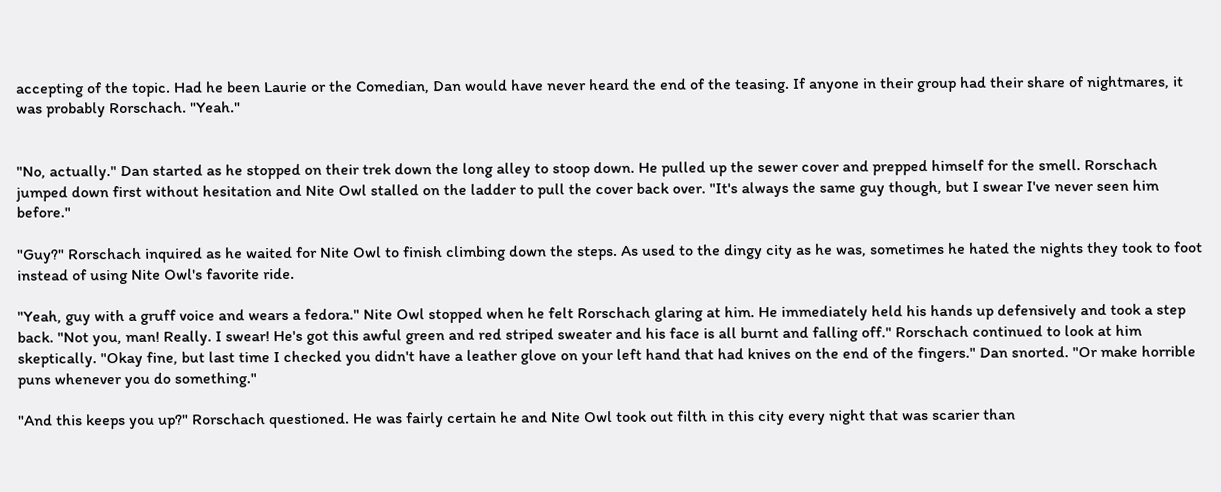accepting of the topic. Had he been Laurie or the Comedian, Dan would have never heard the end of the teasing. If anyone in their group had their share of nightmares, it was probably Rorschach. "Yeah."


"No, actually." Dan started as he stopped on their trek down the long alley to stoop down. He pulled up the sewer cover and prepped himself for the smell. Rorschach jumped down first without hesitation and Nite Owl stalled on the ladder to pull the cover back over. "It's always the same guy though, but I swear I've never seen him before."

"Guy?" Rorschach inquired as he waited for Nite Owl to finish climbing down the steps. As used to the dingy city as he was, sometimes he hated the nights they took to foot instead of using Nite Owl's favorite ride.

"Yeah, guy with a gruff voice and wears a fedora." Nite Owl stopped when he felt Rorschach glaring at him. He immediately held his hands up defensively and took a step back. "Not you, man! Really. I swear! He's got this awful green and red striped sweater and his face is all burnt and falling off." Rorschach continued to look at him skeptically. "Okay fine, but last time I checked you didn't have a leather glove on your left hand that had knives on the end of the fingers." Dan snorted. "Or make horrible puns whenever you do something."

"And this keeps you up?" Rorschach questioned. He was fairly certain he and Nite Owl took out filth in this city every night that was scarier than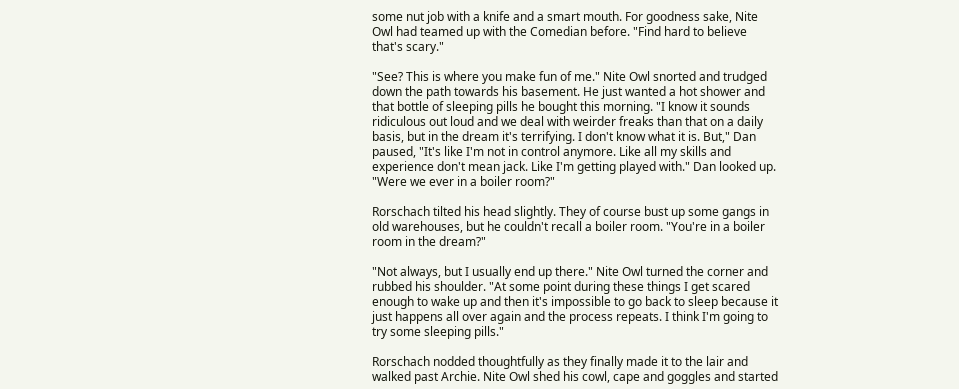some nut job with a knife and a smart mouth. For goodness sake, Nite Owl had teamed up with the Comedian before. "Find hard to believe that's scary."

"See? This is where you make fun of me." Nite Owl snorted and trudged down the path towards his basement. He just wanted a hot shower and that bottle of sleeping pills he bought this morning. "I know it sounds ridiculous out loud and we deal with weirder freaks than that on a daily basis, but in the dream it's terrifying. I don't know what it is. But," Dan paused, "It's like I'm not in control anymore. Like all my skills and experience don't mean jack. Like I'm getting played with." Dan looked up. "Were we ever in a boiler room?"

Rorschach tilted his head slightly. They of course bust up some gangs in old warehouses, but he couldn't recall a boiler room. "You're in a boiler room in the dream?"

"Not always, but I usually end up there." Nite Owl turned the corner and rubbed his shoulder. "At some point during these things I get scared enough to wake up and then it's impossible to go back to sleep because it just happens all over again and the process repeats. I think I'm going to try some sleeping pills."

Rorschach nodded thoughtfully as they finally made it to the lair and walked past Archie. Nite Owl shed his cowl, cape and goggles and started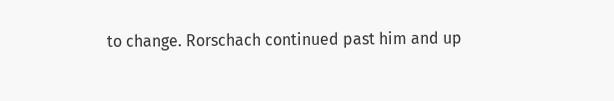to change. Rorschach continued past him and up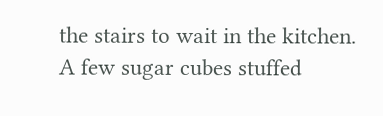the stairs to wait in the kitchen. A few sugar cubes stuffed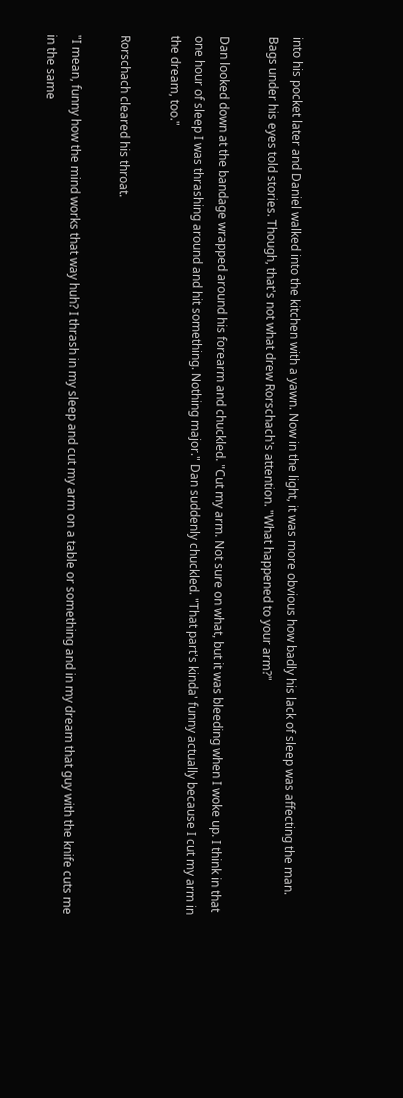into his pocket later and Daniel walked into the kitchen with a yawn. Now in the light, it was more obvious how badly his lack of sleep was affecting the man. Bags under his eyes told stories. Though, that's not what drew Rorschach's attention. "What happened to your arm?"

Dan looked down at the bandage wrapped around his forearm and chuckled. "Cut my arm. Not sure on what, but it was bleeding when I woke up. I think in that one hour of sleep I was thrashing around and hit something. Nothing major." Dan suddenly chuckled. "That part's kinda' funny actually because I cut my arm in the dream, too."

Rorschach cleared his throat.

"I mean, funny how the mind works that way huh? I thrash in my sleep and cut my arm on a table or something and in my dream that guy with the knife cuts me in the same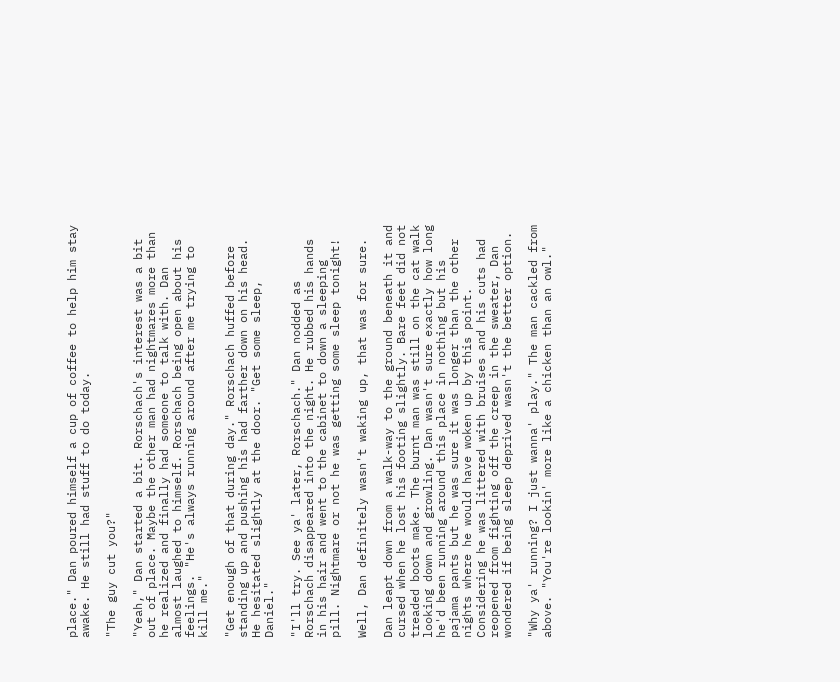place." Dan poured himself a cup of coffee to help him stay awake. He still had stuff to do today.

"The guy cut you?"

"Yeah," Dan started a bit. Rorschach's interest was a bit out of place. Maybe the other man had nightmares more than he realized and finally had someone to talk with. Dan almost laughed to himself. Rorschach being open about his feelings. "He's always running around after me trying to kill me."

"Get enough of that during day." Rorschach huffed before standing up and pushing his had farther down on his head. He hesitated slightly at the door. "Get some sleep, Daniel."

"I'll try. See ya' later, Rorschach." Dan nodded as Rorschach disappeared into the night. He rubbed his hands in his hair and went to the cabinet to down a sleeping pill. Nightmare or not he was getting some sleep tonight!

Well, Dan definitely wasn't waking up, that was for sure.

Dan leapt down from a walk-way to the ground beneath it and cursed when he lost his footing slightly. Bare feet did not treaded boots make. The burnt man was still on the cat walk looking down and growling. Dan wasn't sure exactly how long he'd been running around this place in nothing but his pajama pants but he was sure it was longer than the other nights where he would have woken up by this point. Considering he was littered with bruises and his cuts had reopened from fighting off the creep in the sweater, Dan wondered if being sleep deprived wasn't the better option.

"Why ya' running? I just wanna' play." The man cackled from above. "You're lookin' more like a chicken than an owl."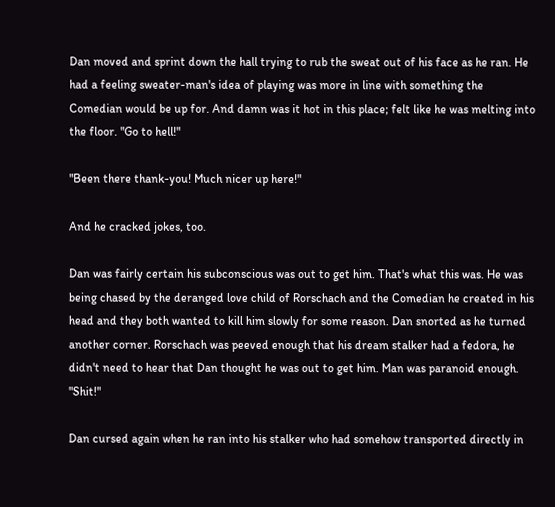Dan moved and sprint down the hall trying to rub the sweat out of his face as he ran. He had a feeling sweater-man's idea of playing was more in line with something the Comedian would be up for. And damn was it hot in this place; felt like he was melting into the floor. "Go to hell!"

"Been there thank-you! Much nicer up here!"

And he cracked jokes, too.

Dan was fairly certain his subconscious was out to get him. That's what this was. He was being chased by the deranged love child of Rorschach and the Comedian he created in his head and they both wanted to kill him slowly for some reason. Dan snorted as he turned another corner. Rorschach was peeved enough that his dream stalker had a fedora, he didn't need to hear that Dan thought he was out to get him. Man was paranoid enough. "Shit!"

Dan cursed again when he ran into his stalker who had somehow transported directly in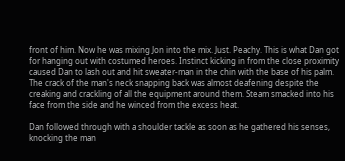front of him. Now he was mixing Jon into the mix. Just. Peachy. This is what Dan got for hanging out with costumed heroes. Instinct kicking in from the close proximity caused Dan to lash out and hit sweater-man in the chin with the base of his palm. The crack of the man's neck snapping back was almost deafening despite the creaking and crackling of all the equipment around them. Steam smacked into his face from the side and he winced from the excess heat.

Dan followed through with a shoulder tackle as soon as he gathered his senses, knocking the man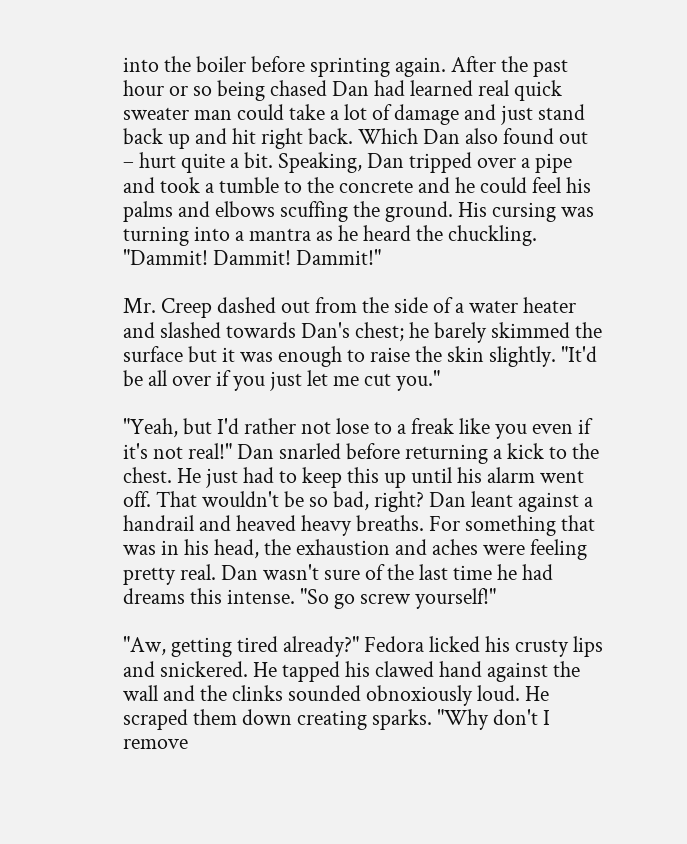into the boiler before sprinting again. After the past hour or so being chased Dan had learned real quick sweater man could take a lot of damage and just stand back up and hit right back. Which Dan also found out – hurt quite a bit. Speaking, Dan tripped over a pipe and took a tumble to the concrete and he could feel his palms and elbows scuffing the ground. His cursing was turning into a mantra as he heard the chuckling. "Dammit! Dammit! Dammit!"

Mr. Creep dashed out from the side of a water heater and slashed towards Dan's chest; he barely skimmed the surface but it was enough to raise the skin slightly. "It'd be all over if you just let me cut you."

"Yeah, but I'd rather not lose to a freak like you even if it's not real!" Dan snarled before returning a kick to the chest. He just had to keep this up until his alarm went off. That wouldn't be so bad, right? Dan leant against a handrail and heaved heavy breaths. For something that was in his head, the exhaustion and aches were feeling pretty real. Dan wasn't sure of the last time he had dreams this intense. "So go screw yourself!"

"Aw, getting tired already?" Fedora licked his crusty lips and snickered. He tapped his clawed hand against the wall and the clinks sounded obnoxiously loud. He scraped them down creating sparks. "Why don't I remove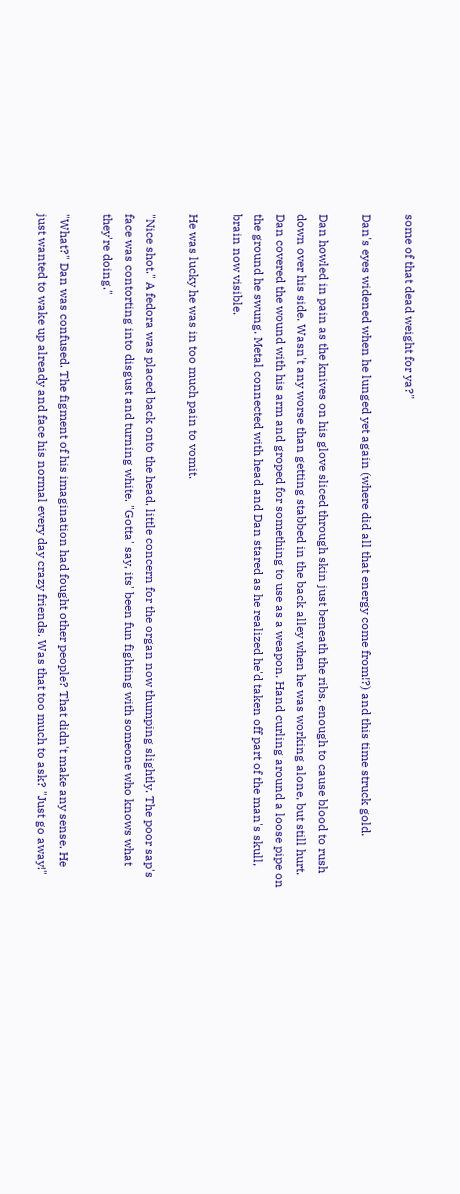some of that dead weight for ya?"

Dan's eyes widened when he lunged yet again (where did all that energy come from!?) and this time struck gold.

Dan howled in pain as the knives on his glove sliced through skin just beneath the ribs, enough to cause blood to rush down over his side. Wasn't any worse than getting stabbed in the back alley when he was working alone, but still hurt. Dan covered the wound with his arm and groped for something to use as a weapon. Hand curling around a loose pipe on the ground he swung. Metal connected with head and Dan stared as he realized he'd taken off part of the man's skull, brain now visible.

He was lucky he was in too much pain to vomit.

"Nice shot." A fedora was placed back onto the head, little concern for the organ now thumping slightly. The poor sap's face was contorting into disgust and turning white. "Gotta' say, its' been fun fighting with someone who knows what they're doing."

"What?" Dan was confused. The figment of his imagination had fought other people? That didn't make any sense. He just wanted to wake up already and face his normal every day crazy friends. Was that too much to ask? "Just go away!"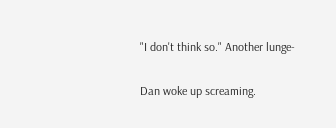"I don't think so." Another lunge-

Dan woke up screaming.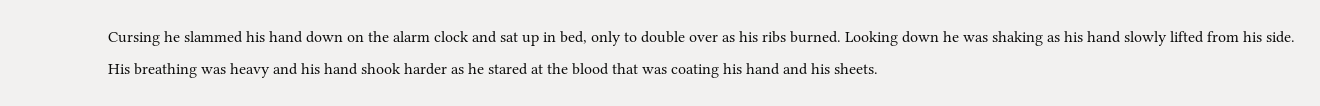Cursing he slammed his hand down on the alarm clock and sat up in bed, only to double over as his ribs burned. Looking down he was shaking as his hand slowly lifted from his side. His breathing was heavy and his hand shook harder as he stared at the blood that was coating his hand and his sheets.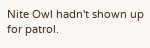Nite Owl hadn't shown up for patrol.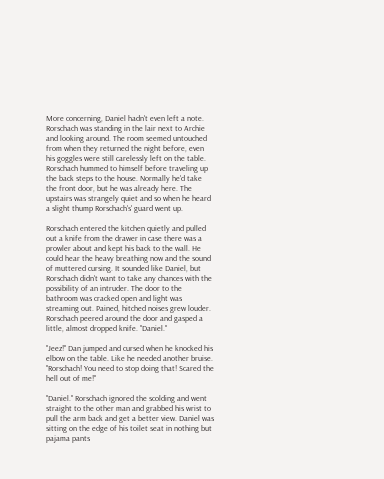More concerning, Daniel hadn't even left a note. Rorschach was standing in the lair next to Archie and looking around. The room seemed untouched from when they returned the night before, even his goggles were still carelessly left on the table. Rorschach hummed to himself before traveling up the back steps to the house. Normally he'd take the front door, but he was already here. The upstairs was strangely quiet and so when he heard a slight thump Rorschach's' guard went up.

Rorschach entered the kitchen quietly and pulled out a knife from the drawer in case there was a prowler about and kept his back to the wall. He could hear the heavy breathing now and the sound of muttered cursing. It sounded like Daniel, but Rorschach didn't want to take any chances with the possibility of an intruder. The door to the bathroom was cracked open and light was streaming out. Pained, hitched noises grew louder. Rorschach peered around the door and gasped a little, almost dropped knife. "Daniel."

"Jeez!" Dan jumped and cursed when he knocked his elbow on the table. Like he needed another bruise. "Rorschach! You need to stop doing that! Scared the hell out of me!"

"Daniel." Rorschach ignored the scolding and went straight to the other man and grabbed his wrist to pull the arm back and get a better view. Daniel was sitting on the edge of his toilet seat in nothing but pajama pants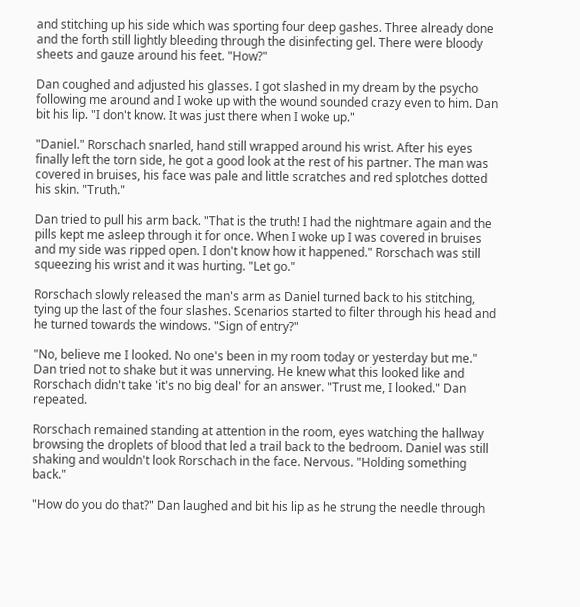and stitching up his side which was sporting four deep gashes. Three already done and the forth still lightly bleeding through the disinfecting gel. There were bloody sheets and gauze around his feet. "How?"

Dan coughed and adjusted his glasses. I got slashed in my dream by the psycho following me around and I woke up with the wound sounded crazy even to him. Dan bit his lip. "I don't know. It was just there when I woke up."

"Daniel." Rorschach snarled, hand still wrapped around his wrist. After his eyes finally left the torn side, he got a good look at the rest of his partner. The man was covered in bruises, his face was pale and little scratches and red splotches dotted his skin. "Truth."

Dan tried to pull his arm back. "That is the truth! I had the nightmare again and the pills kept me asleep through it for once. When I woke up I was covered in bruises and my side was ripped open. I don't know how it happened." Rorschach was still squeezing his wrist and it was hurting. "Let go."

Rorschach slowly released the man's arm as Daniel turned back to his stitching, tying up the last of the four slashes. Scenarios started to filter through his head and he turned towards the windows. "Sign of entry?"

"No, believe me I looked. No one's been in my room today or yesterday but me." Dan tried not to shake but it was unnerving. He knew what this looked like and Rorschach didn't take 'it's no big deal' for an answer. "Trust me, I looked." Dan repeated.

Rorschach remained standing at attention in the room, eyes watching the hallway browsing the droplets of blood that led a trail back to the bedroom. Daniel was still shaking and wouldn't look Rorschach in the face. Nervous. "Holding something back."

"How do you do that?" Dan laughed and bit his lip as he strung the needle through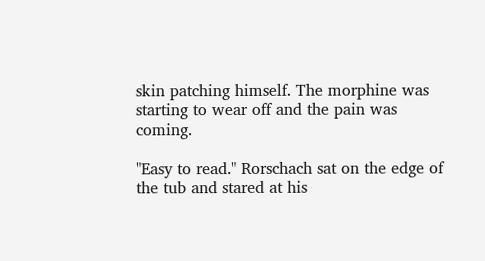skin patching himself. The morphine was starting to wear off and the pain was coming.

"Easy to read." Rorschach sat on the edge of the tub and stared at his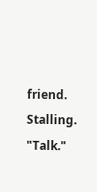friend. Stalling. "Talk."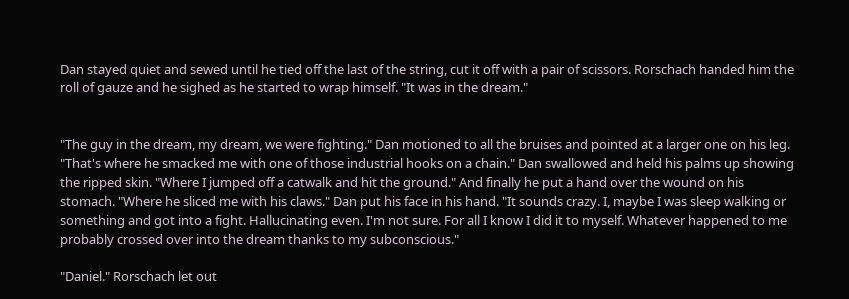Dan stayed quiet and sewed until he tied off the last of the string, cut it off with a pair of scissors. Rorschach handed him the roll of gauze and he sighed as he started to wrap himself. "It was in the dream."


"The guy in the dream, my dream, we were fighting." Dan motioned to all the bruises and pointed at a larger one on his leg. "That's where he smacked me with one of those industrial hooks on a chain." Dan swallowed and held his palms up showing the ripped skin. "Where I jumped off a catwalk and hit the ground." And finally he put a hand over the wound on his stomach. "Where he sliced me with his claws." Dan put his face in his hand. "It sounds crazy. I, maybe I was sleep walking or something and got into a fight. Hallucinating even. I'm not sure. For all I know I did it to myself. Whatever happened to me probably crossed over into the dream thanks to my subconscious."

"Daniel." Rorschach let out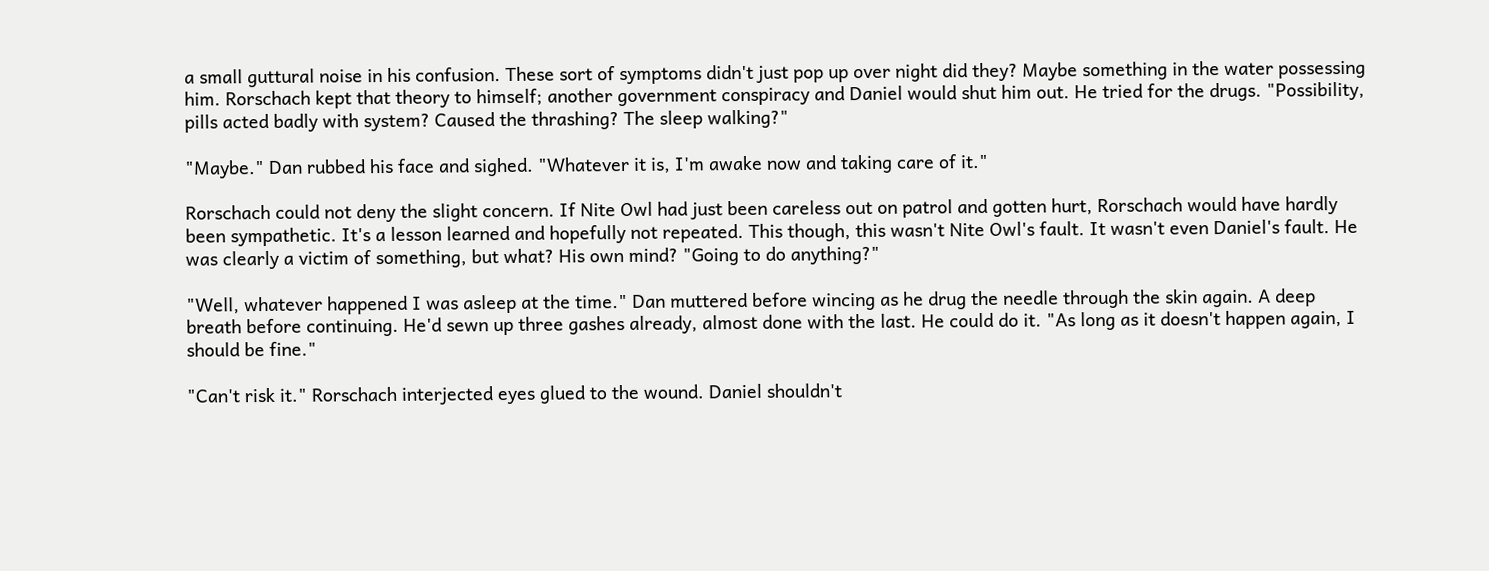a small guttural noise in his confusion. These sort of symptoms didn't just pop up over night did they? Maybe something in the water possessing him. Rorschach kept that theory to himself; another government conspiracy and Daniel would shut him out. He tried for the drugs. "Possibility, pills acted badly with system? Caused the thrashing? The sleep walking?"

"Maybe." Dan rubbed his face and sighed. "Whatever it is, I'm awake now and taking care of it."

Rorschach could not deny the slight concern. If Nite Owl had just been careless out on patrol and gotten hurt, Rorschach would have hardly been sympathetic. It's a lesson learned and hopefully not repeated. This though, this wasn't Nite Owl's fault. It wasn't even Daniel's fault. He was clearly a victim of something, but what? His own mind? "Going to do anything?"

"Well, whatever happened I was asleep at the time." Dan muttered before wincing as he drug the needle through the skin again. A deep breath before continuing. He'd sewn up three gashes already, almost done with the last. He could do it. "As long as it doesn't happen again, I should be fine."

"Can't risk it." Rorschach interjected eyes glued to the wound. Daniel shouldn't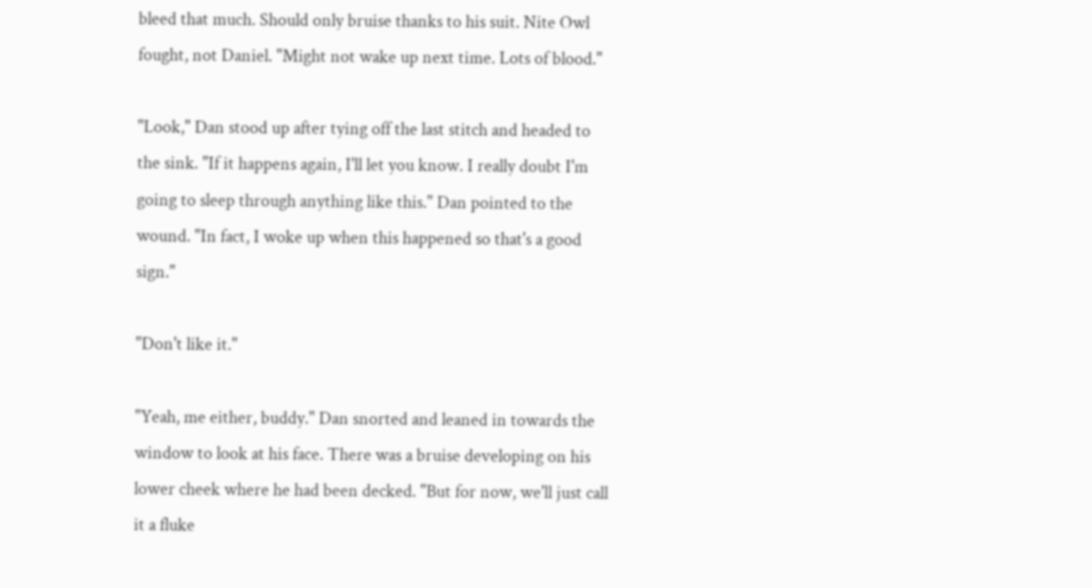bleed that much. Should only bruise thanks to his suit. Nite Owl fought, not Daniel. "Might not wake up next time. Lots of blood."

"Look," Dan stood up after tying off the last stitch and headed to the sink. "If it happens again, I'll let you know. I really doubt I'm going to sleep through anything like this." Dan pointed to the wound. "In fact, I woke up when this happened so that's a good sign."

"Don't like it."

"Yeah, me either, buddy." Dan snorted and leaned in towards the window to look at his face. There was a bruise developing on his lower cheek where he had been decked. "But for now, we'll just call it a fluke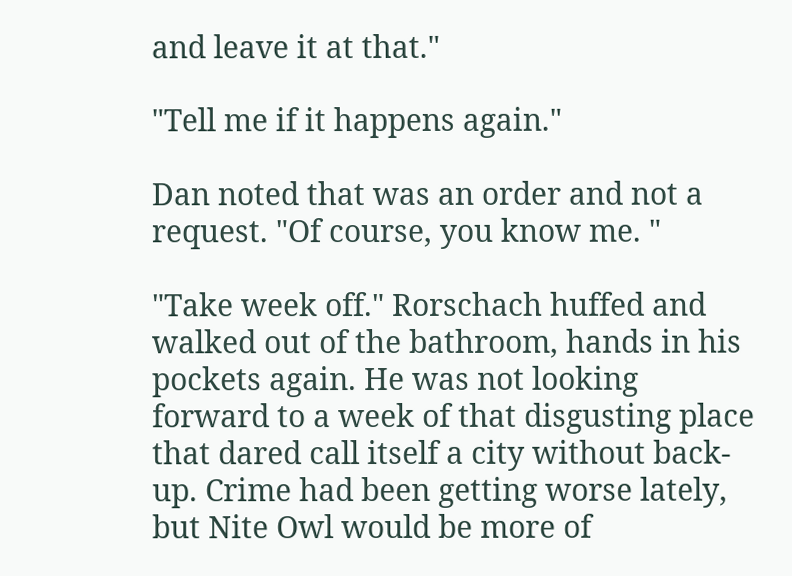and leave it at that."

"Tell me if it happens again."

Dan noted that was an order and not a request. "Of course, you know me. "

"Take week off." Rorschach huffed and walked out of the bathroom, hands in his pockets again. He was not looking forward to a week of that disgusting place that dared call itself a city without back-up. Crime had been getting worse lately, but Nite Owl would be more of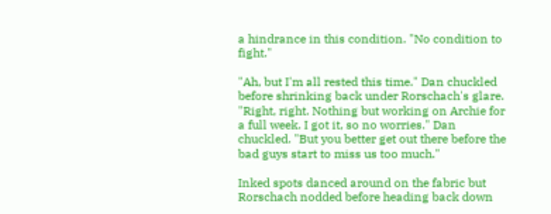a hindrance in this condition. "No condition to fight."

"Ah, but I'm all rested this time." Dan chuckled before shrinking back under Rorschach's glare. "Right, right. Nothing but working on Archie for a full week. I got it, so no worries." Dan chuckled. "But you better get out there before the bad guys start to miss us too much."

Inked spots danced around on the fabric but Rorschach nodded before heading back down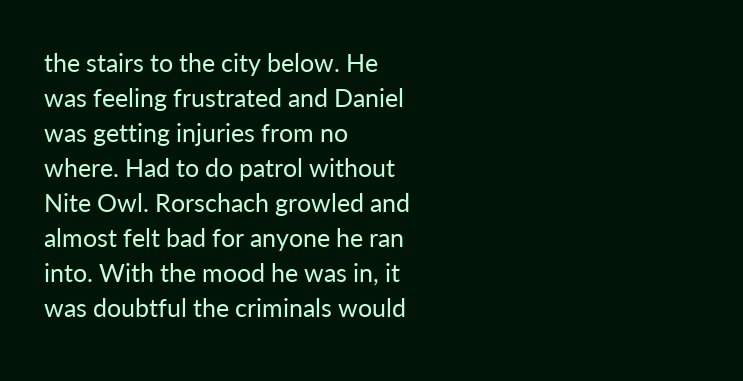the stairs to the city below. He was feeling frustrated and Daniel was getting injuries from no where. Had to do patrol without Nite Owl. Rorschach growled and almost felt bad for anyone he ran into. With the mood he was in, it was doubtful the criminals would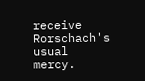receive Rorschach's usual mercy.